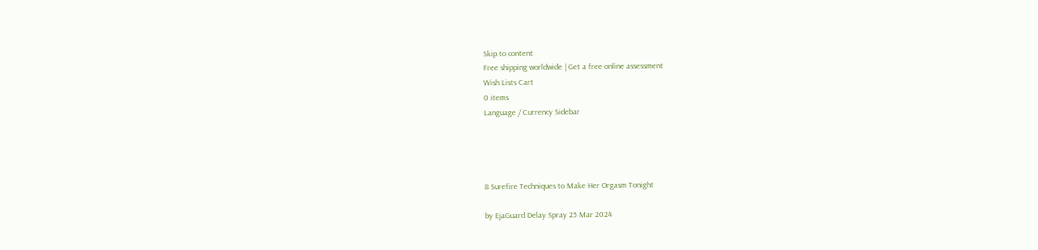Skip to content
Free shipping worldwide | Get a free online assessment
Wish Lists Cart
0 items
Language / Currency Sidebar




8 Surefire Techniques to Make Her Orgasm Tonight

by EjaGuard Delay Spray 25 Mar 2024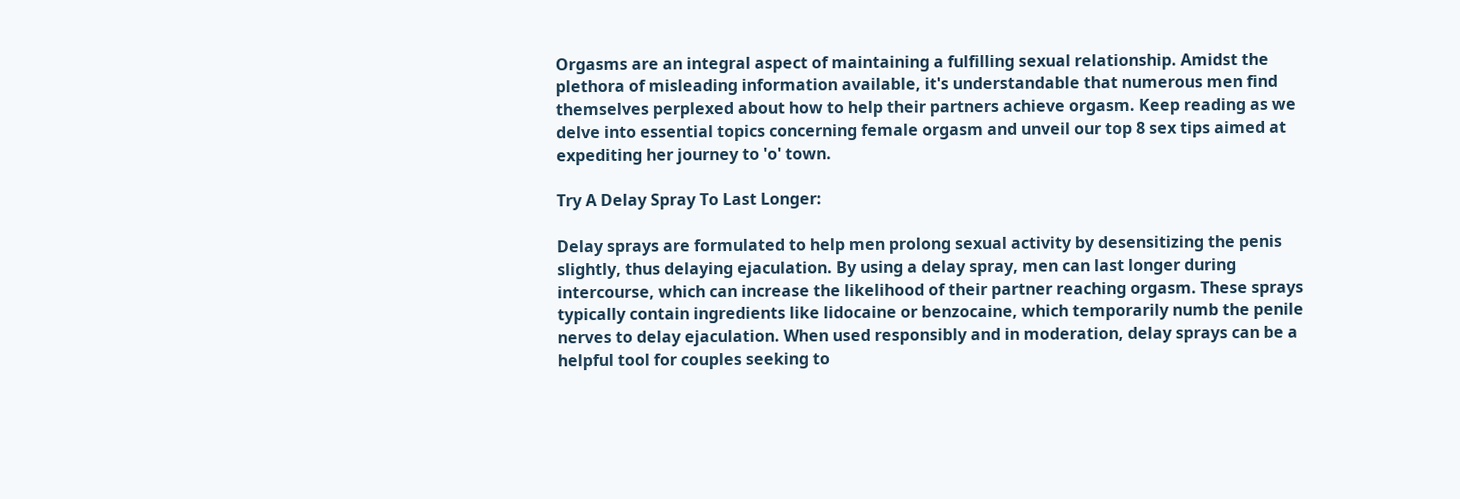Orgasms are an integral aspect of maintaining a fulfilling sexual relationship. Amidst the plethora of misleading information available, it's understandable that numerous men find themselves perplexed about how to help their partners achieve orgasm. Keep reading as we delve into essential topics concerning female orgasm and unveil our top 8 sex tips aimed at expediting her journey to 'o' town.

Try A Delay Spray To Last Longer:

Delay sprays are formulated to help men prolong sexual activity by desensitizing the penis slightly, thus delaying ejaculation. By using a delay spray, men can last longer during intercourse, which can increase the likelihood of their partner reaching orgasm. These sprays typically contain ingredients like lidocaine or benzocaine, which temporarily numb the penile nerves to delay ejaculation. When used responsibly and in moderation, delay sprays can be a helpful tool for couples seeking to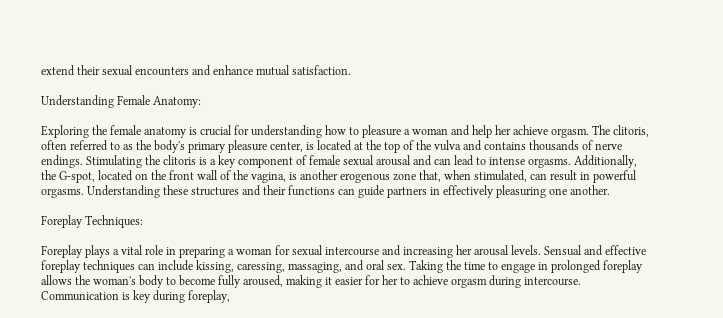extend their sexual encounters and enhance mutual satisfaction.

Understanding Female Anatomy:

Exploring the female anatomy is crucial for understanding how to pleasure a woman and help her achieve orgasm. The clitoris, often referred to as the body's primary pleasure center, is located at the top of the vulva and contains thousands of nerve endings. Stimulating the clitoris is a key component of female sexual arousal and can lead to intense orgasms. Additionally, the G-spot, located on the front wall of the vagina, is another erogenous zone that, when stimulated, can result in powerful orgasms. Understanding these structures and their functions can guide partners in effectively pleasuring one another.

Foreplay Techniques:

Foreplay plays a vital role in preparing a woman for sexual intercourse and increasing her arousal levels. Sensual and effective foreplay techniques can include kissing, caressing, massaging, and oral sex. Taking the time to engage in prolonged foreplay allows the woman's body to become fully aroused, making it easier for her to achieve orgasm during intercourse. Communication is key during foreplay,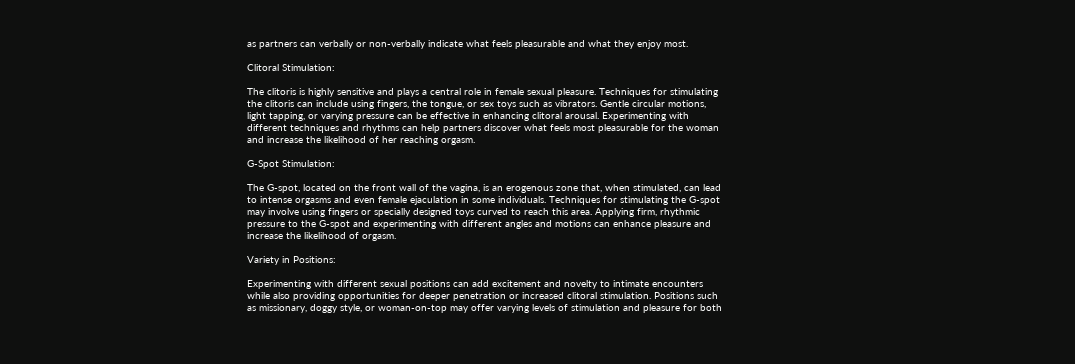as partners can verbally or non-verbally indicate what feels pleasurable and what they enjoy most.

Clitoral Stimulation:

The clitoris is highly sensitive and plays a central role in female sexual pleasure. Techniques for stimulating the clitoris can include using fingers, the tongue, or sex toys such as vibrators. Gentle circular motions, light tapping, or varying pressure can be effective in enhancing clitoral arousal. Experimenting with different techniques and rhythms can help partners discover what feels most pleasurable for the woman and increase the likelihood of her reaching orgasm.

G-Spot Stimulation:

The G-spot, located on the front wall of the vagina, is an erogenous zone that, when stimulated, can lead to intense orgasms and even female ejaculation in some individuals. Techniques for stimulating the G-spot may involve using fingers or specially designed toys curved to reach this area. Applying firm, rhythmic pressure to the G-spot and experimenting with different angles and motions can enhance pleasure and increase the likelihood of orgasm.

Variety in Positions:

Experimenting with different sexual positions can add excitement and novelty to intimate encounters while also providing opportunities for deeper penetration or increased clitoral stimulation. Positions such as missionary, doggy style, or woman-on-top may offer varying levels of stimulation and pleasure for both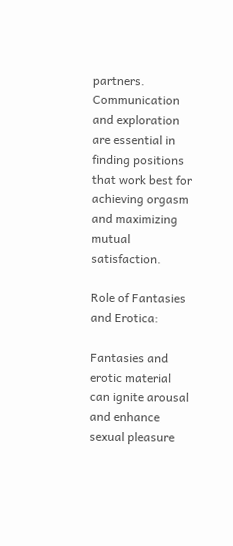partners. Communication and exploration are essential in finding positions that work best for achieving orgasm and maximizing mutual satisfaction.

Role of Fantasies and Erotica:

Fantasies and erotic material can ignite arousal and enhance sexual pleasure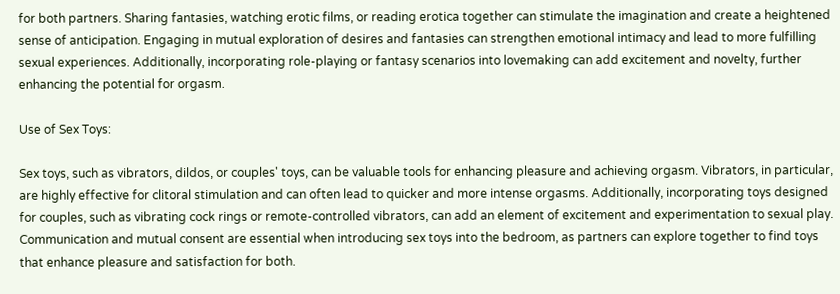for both partners. Sharing fantasies, watching erotic films, or reading erotica together can stimulate the imagination and create a heightened sense of anticipation. Engaging in mutual exploration of desires and fantasies can strengthen emotional intimacy and lead to more fulfilling sexual experiences. Additionally, incorporating role-playing or fantasy scenarios into lovemaking can add excitement and novelty, further enhancing the potential for orgasm.

Use of Sex Toys:

Sex toys, such as vibrators, dildos, or couples' toys, can be valuable tools for enhancing pleasure and achieving orgasm. Vibrators, in particular, are highly effective for clitoral stimulation and can often lead to quicker and more intense orgasms. Additionally, incorporating toys designed for couples, such as vibrating cock rings or remote-controlled vibrators, can add an element of excitement and experimentation to sexual play. Communication and mutual consent are essential when introducing sex toys into the bedroom, as partners can explore together to find toys that enhance pleasure and satisfaction for both.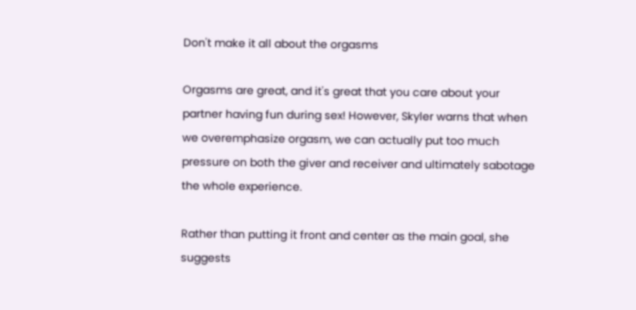Don't make it all about the orgasms

Orgasms are great, and it's great that you care about your partner having fun during sex! However, Skyler warns that when we overemphasize orgasm, we can actually put too much pressure on both the giver and receiver and ultimately sabotage the whole experience.

Rather than putting it front and center as the main goal, she suggests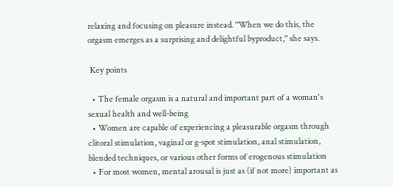relaxing and focusing on pleasure instead. "When we do this, the orgasm emerges as a surprising and delightful byproduct," she says.

 Key points

  • The female orgasm is a natural and important part of a woman's sexual health and well-being
  • Women are capable of experiencing a pleasurable orgasm through clitoral stimulation, vaginal or g-spot stimulation, anal stimulation, blended techniques, or various other forms of erogenous stimulation
  • For most women, mental arousal is just as (if not more) important as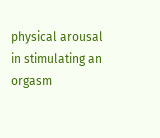physical arousal in stimulating an orgasm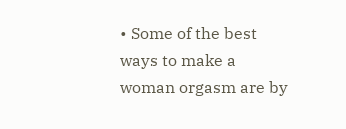• Some of the best ways to make a woman orgasm are by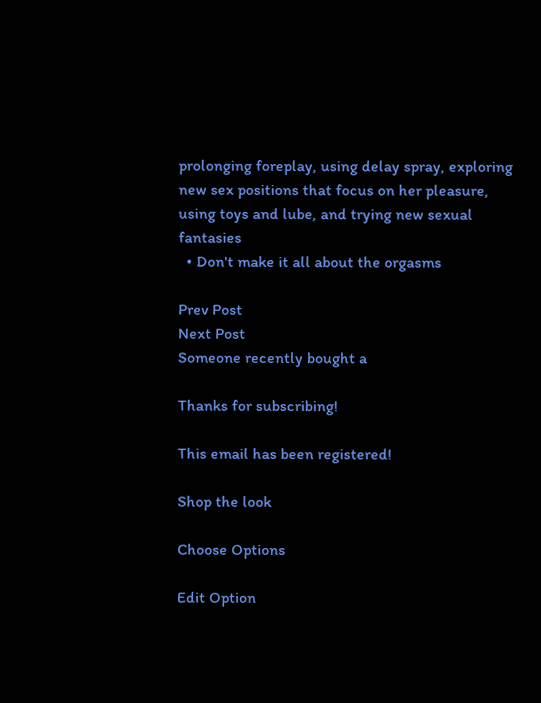prolonging foreplay, using delay spray, exploring new sex positions that focus on her pleasure, using toys and lube, and trying new sexual fantasies
  • Don't make it all about the orgasms

Prev Post
Next Post
Someone recently bought a

Thanks for subscribing!

This email has been registered!

Shop the look

Choose Options

Edit Option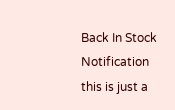Back In Stock Notification
this is just a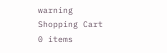warning
Shopping Cart
0 items